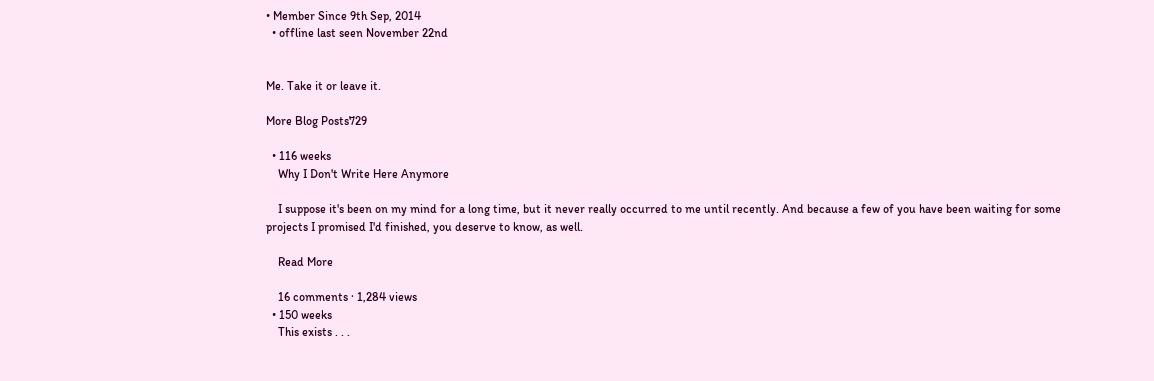• Member Since 9th Sep, 2014
  • offline last seen November 22nd


Me. Take it or leave it.

More Blog Posts729

  • 116 weeks
    Why I Don't Write Here Anymore

    I suppose it's been on my mind for a long time, but it never really occurred to me until recently. And because a few of you have been waiting for some projects I promised I'd finished, you deserve to know, as well.

    Read More

    16 comments · 1,284 views
  • 150 weeks
    This exists . . .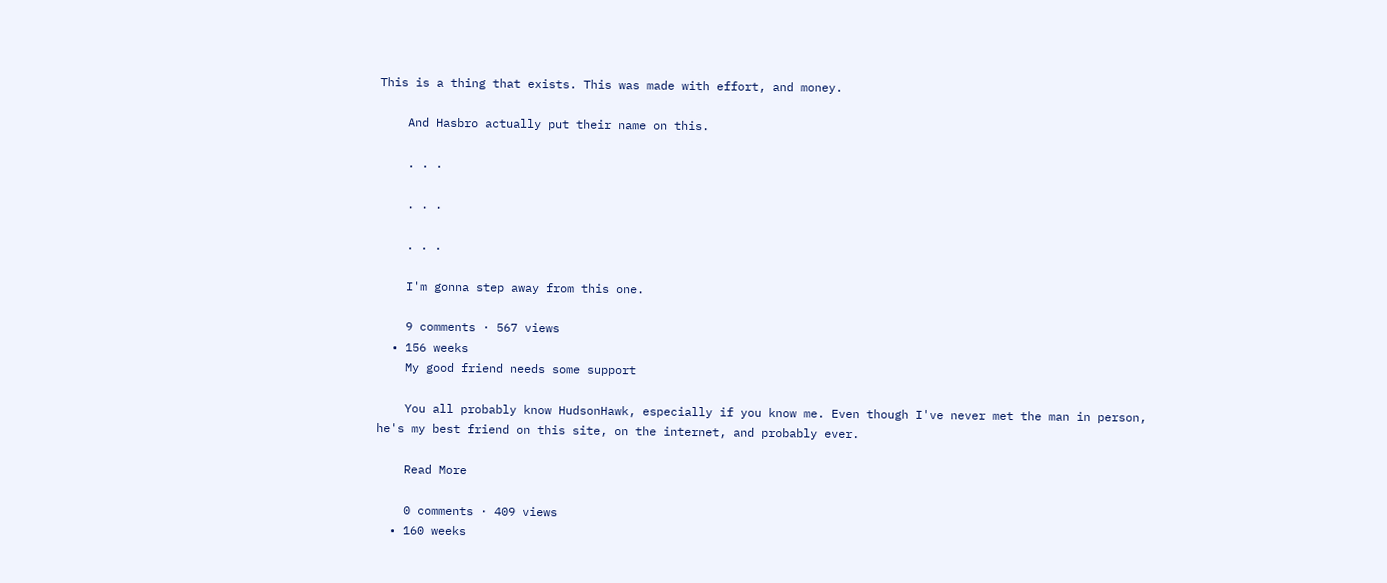This is a thing that exists. This was made with effort, and money.

    And Hasbro actually put their name on this.

    . . .

    . . .

    . . .

    I'm gonna step away from this one.

    9 comments · 567 views
  • 156 weeks
    My good friend needs some support

    You all probably know HudsonHawk, especially if you know me. Even though I've never met the man in person, he's my best friend on this site, on the internet, and probably ever.

    Read More

    0 comments · 409 views
  • 160 weeks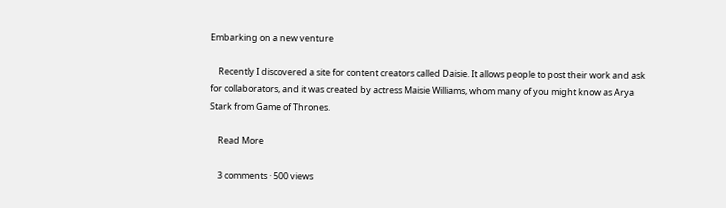Embarking on a new venture

    Recently I discovered a site for content creators called Daisie. It allows people to post their work and ask for collaborators, and it was created by actress Maisie Williams, whom many of you might know as Arya Stark from Game of Thrones.

    Read More

    3 comments · 500 views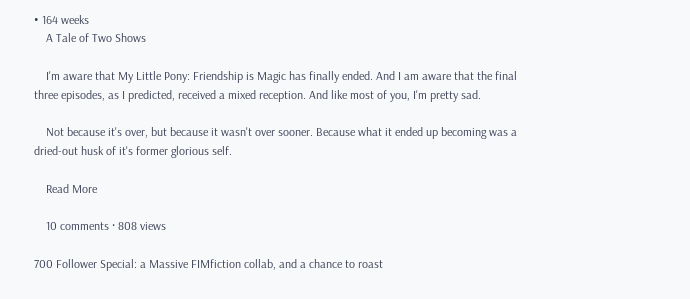• 164 weeks
    A Tale of Two Shows

    I'm aware that My Little Pony: Friendship is Magic has finally ended. And I am aware that the final three episodes, as I predicted, received a mixed reception. And like most of you, I'm pretty sad.

    Not because it's over, but because it wasn't over sooner. Because what it ended up becoming was a dried-out husk of it's former glorious self.

    Read More

    10 comments · 808 views

700 Follower Special: a Massive FIMfiction collab, and a chance to roast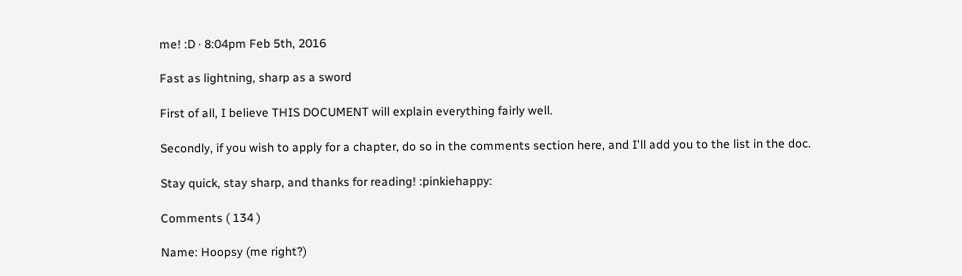me! :D · 8:04pm Feb 5th, 2016

Fast as lightning, sharp as a sword

First of all, I believe THIS DOCUMENT will explain everything fairly well.

Secondly, if you wish to apply for a chapter, do so in the comments section here, and I'll add you to the list in the doc.

Stay quick, stay sharp, and thanks for reading! :pinkiehappy:

Comments ( 134 )

Name: Hoopsy (me right?)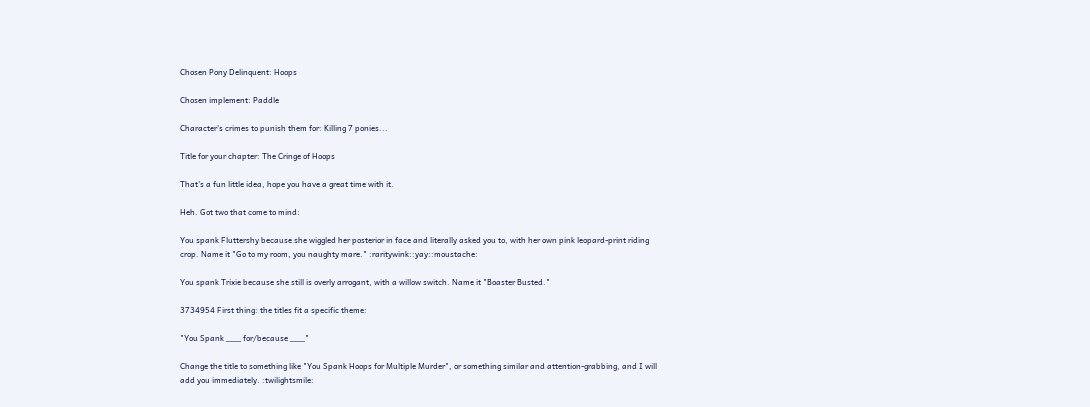Chosen Pony Delinquent: Hoops

Chosen implement: Paddle

Character’s crimes to punish them for: Killing 7 ponies...

Title for your chapter: The Cringe of Hoops

That's a fun little idea, hope you have a great time with it.

Heh. Got two that come to mind:

You spank Fluttershy because she wiggled her posterior in face and literally asked you to, with her own pink leopard-print riding crop. Name it "Go to my room, you naughty mare." :raritywink::yay::moustache:

You spank Trixie because she still is overly arrogant, with a willow switch. Name it "Boaster Busted."

3734954 First thing: the titles fit a specific theme:

"You Spank ___ for/because ___"

Change the title to something like "You Spank Hoops for Multiple Murder", or something similar and attention-grabbing, and I will add you immediately. :twilightsmile: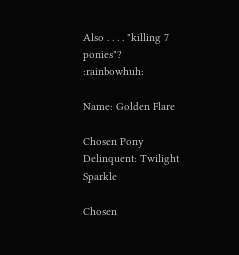Also . . . . "killing 7 ponies"? :rainbowhuh:

Name: Golden Flare

Chosen Pony Delinquent: Twilight Sparkle

Chosen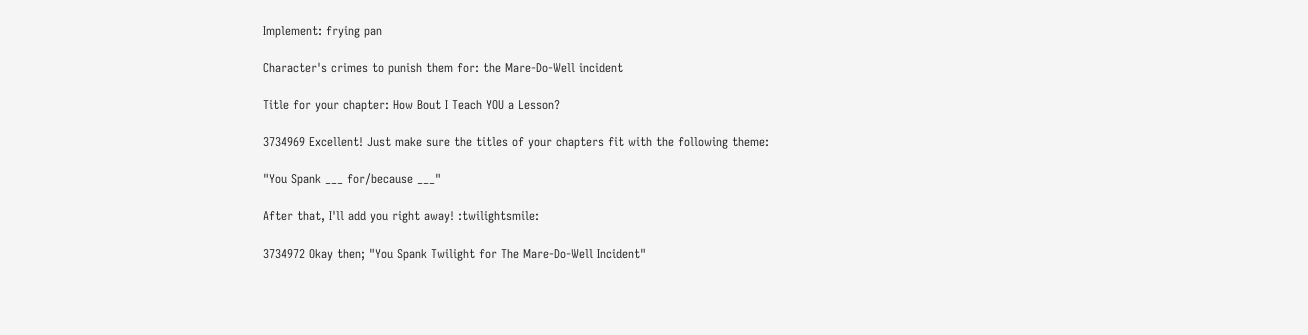Implement: frying pan

Character's crimes to punish them for: the Mare-Do-Well incident

Title for your chapter: How Bout I Teach YOU a Lesson?

3734969 Excellent! Just make sure the titles of your chapters fit with the following theme:

"You Spank ___ for/because ___"

After that, I'll add you right away! :twilightsmile:

3734972 Okay then; "You Spank Twilight for The Mare-Do-Well Incident"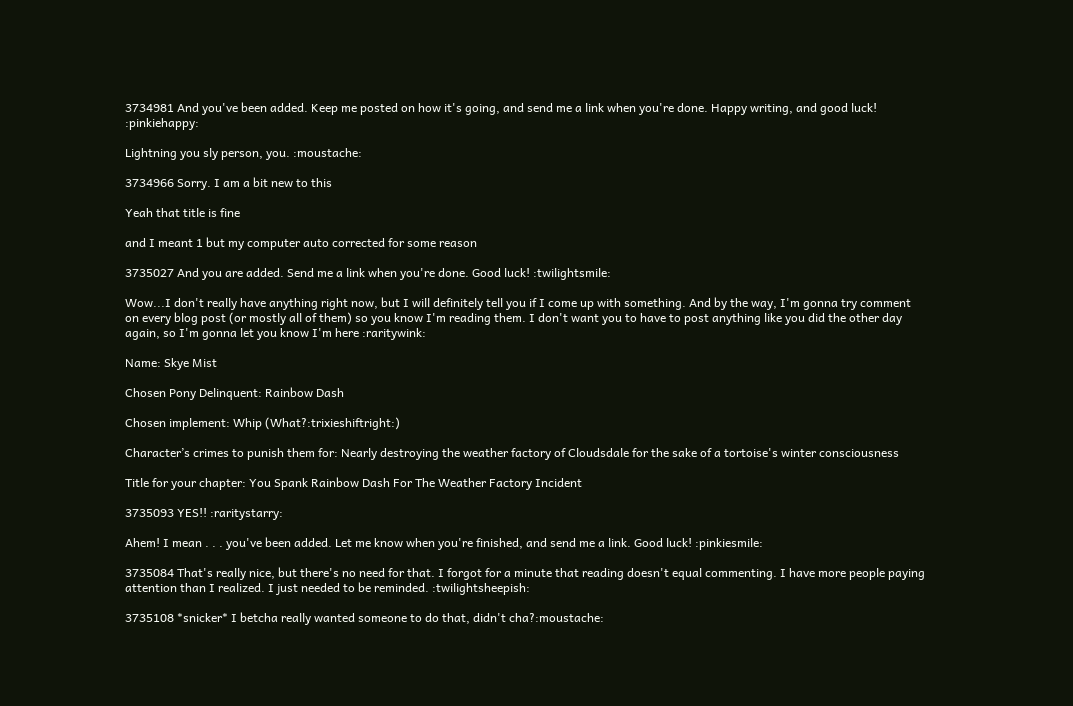3734981 And you've been added. Keep me posted on how it's going, and send me a link when you're done. Happy writing, and good luck! :pinkiehappy:

Lightning you sly person, you. :moustache:

3734966 Sorry. I am a bit new to this

Yeah that title is fine

and I meant 1 but my computer auto corrected for some reason

3735027 And you are added. Send me a link when you're done. Good luck! :twilightsmile:

Wow...I don't really have anything right now, but I will definitely tell you if I come up with something. And by the way, I'm gonna try comment on every blog post (or mostly all of them) so you know I'm reading them. I don't want you to have to post anything like you did the other day again, so I'm gonna let you know I'm here :raritywink:

Name: Skye Mist

Chosen Pony Delinquent: Rainbow Dash

Chosen implement: Whip (What?:trixieshiftright:)

Character’s crimes to punish them for: Nearly destroying the weather factory of Cloudsdale for the sake of a tortoise's winter consciousness

Title for your chapter: You Spank Rainbow Dash For The Weather Factory Incident

3735093 YES!! :raritystarry:

Ahem! I mean . . . you've been added. Let me know when you're finished, and send me a link. Good luck! :pinkiesmile:

3735084 That's really nice, but there's no need for that. I forgot for a minute that reading doesn't equal commenting. I have more people paying attention than I realized. I just needed to be reminded. :twilightsheepish:

3735108 *snicker* I betcha really wanted someone to do that, didn't cha?:moustache: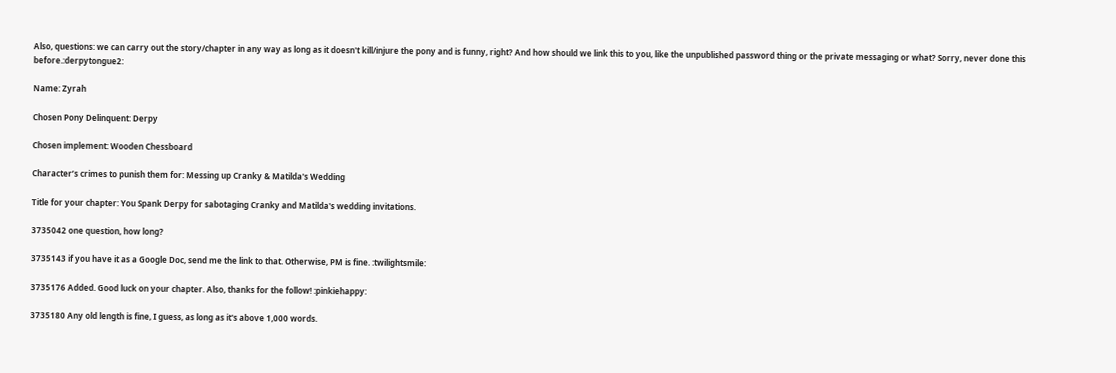Also, questions: we can carry out the story/chapter in any way as long as it doesn't kill/injure the pony and is funny, right? And how should we link this to you, like the unpublished password thing or the private messaging or what? Sorry, never done this before.:derpytongue2:

Name: Zyrah

Chosen Pony Delinquent: Derpy

Chosen implement: Wooden Chessboard

Character’s crimes to punish them for: Messing up Cranky & Matilda's Wedding

Title for your chapter: You Spank Derpy for sabotaging Cranky and Matilda's wedding invitations.

3735042 one question, how long?

3735143 if you have it as a Google Doc, send me the link to that. Otherwise, PM is fine. :twilightsmile:

3735176 Added. Good luck on your chapter. Also, thanks for the follow! :pinkiehappy:

3735180 Any old length is fine, I guess, as long as it's above 1,000 words.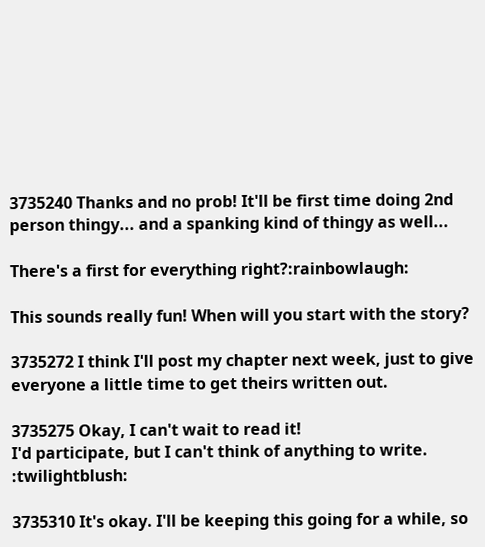3735240 Thanks and no prob! It'll be first time doing 2nd person thingy... and a spanking kind of thingy as well...

There's a first for everything right?:rainbowlaugh:

This sounds really fun! When will you start with the story?

3735272 I think I'll post my chapter next week, just to give everyone a little time to get theirs written out.

3735275 Okay, I can't wait to read it!
I'd participate, but I can't think of anything to write. :twilightblush:

3735310 It's okay. I'll be keeping this going for a while, so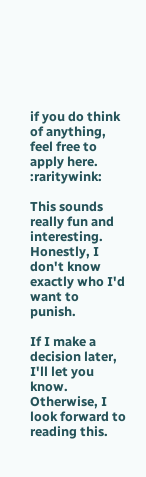if you do think of anything, feel free to apply here. :raritywink:

This sounds really fun and interesting. Honestly, I don't know exactly who I'd want to punish.

If I make a decision later, I'll let you know. Otherwise, I look forward to reading this.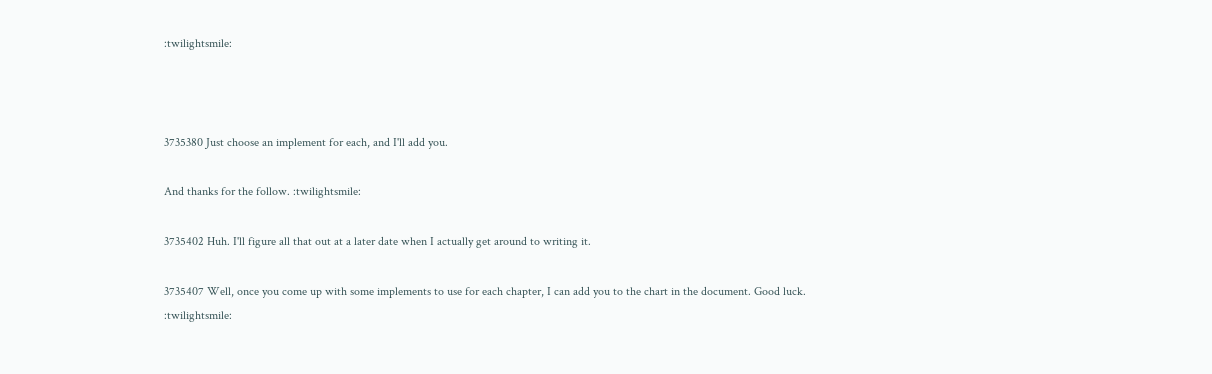:twilightsmile:



3735380 Just choose an implement for each, and I'll add you.

And thanks for the follow. :twilightsmile:

3735402 Huh. I'll figure all that out at a later date when I actually get around to writing it.

3735407 Well, once you come up with some implements to use for each chapter, I can add you to the chart in the document. Good luck. :twilightsmile: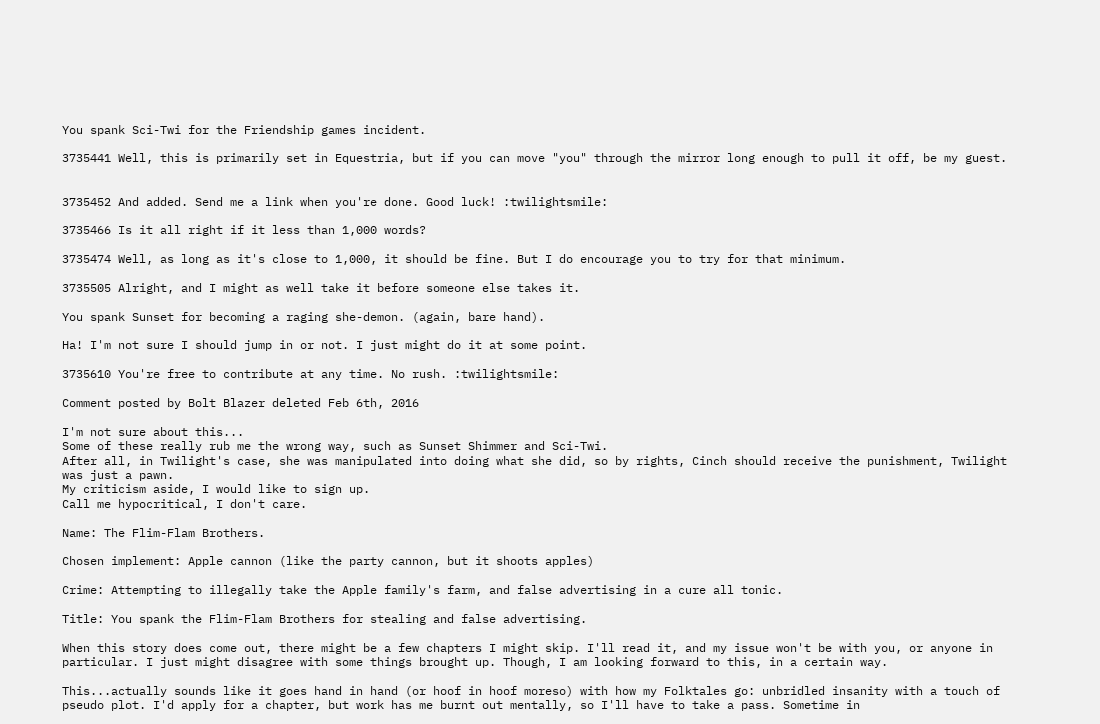You spank Sci-Twi for the Friendship games incident.

3735441 Well, this is primarily set in Equestria, but if you can move "you" through the mirror long enough to pull it off, be my guest.


3735452 And added. Send me a link when you're done. Good luck! :twilightsmile:

3735466 Is it all right if it less than 1,000 words?

3735474 Well, as long as it's close to 1,000, it should be fine. But I do encourage you to try for that minimum.

3735505 Alright, and I might as well take it before someone else takes it.

You spank Sunset for becoming a raging she-demon. (again, bare hand).

Ha! I'm not sure I should jump in or not. I just might do it at some point.

3735610 You're free to contribute at any time. No rush. :twilightsmile:

Comment posted by Bolt Blazer deleted Feb 6th, 2016

I'm not sure about this...
Some of these really rub me the wrong way, such as Sunset Shimmer and Sci-Twi.
After all, in Twilight's case, she was manipulated into doing what she did, so by rights, Cinch should receive the punishment, Twilight was just a pawn.
My criticism aside, I would like to sign up.
Call me hypocritical, I don't care.

Name: The Flim-Flam Brothers.

Chosen implement: Apple cannon (like the party cannon, but it shoots apples)

Crime: Attempting to illegally take the Apple family's farm, and false advertising in a cure all tonic.

Title: You spank the Flim-Flam Brothers for stealing and false advertising.

When this story does come out, there might be a few chapters I might skip. I'll read it, and my issue won't be with you, or anyone in particular. I just might disagree with some things brought up. Though, I am looking forward to this, in a certain way.

This...actually sounds like it goes hand in hand (or hoof in hoof moreso) with how my Folktales go: unbridled insanity with a touch of pseudo plot. I'd apply for a chapter, but work has me burnt out mentally, so I'll have to take a pass. Sometime in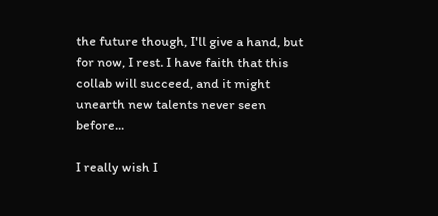the future though, I'll give a hand, but for now, I rest. I have faith that this collab will succeed, and it might unearth new talents never seen before...

I really wish I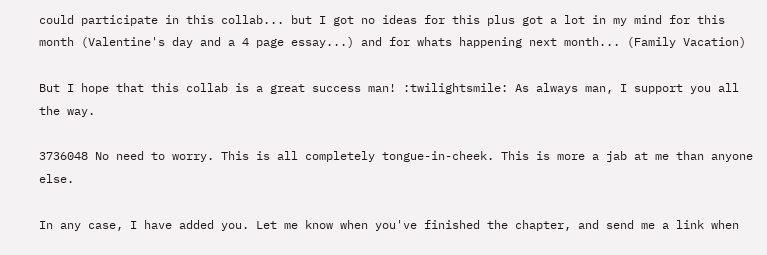could participate in this collab... but I got no ideas for this plus got a lot in my mind for this month (Valentine's day and a 4 page essay...) and for whats happening next month... (Family Vacation)

But I hope that this collab is a great success man! :twilightsmile: As always man, I support you all the way.

3736048 No need to worry. This is all completely tongue-in-cheek. This is more a jab at me than anyone else.

In any case, I have added you. Let me know when you've finished the chapter, and send me a link when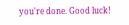you're done. Good luck!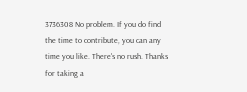3736308 No problem. If you do find the time to contribute, you can any time you like. There's no rush. Thanks for taking a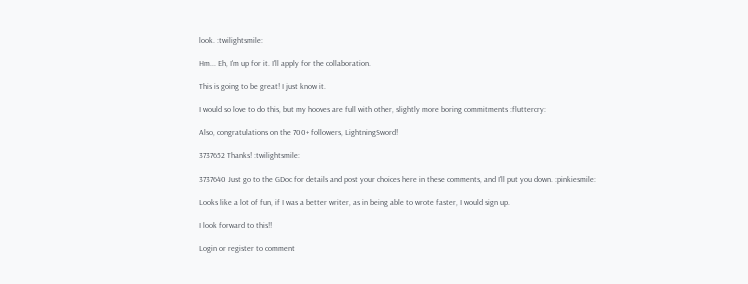look. :twilightsmile:

Hm... Eh, I'm up for it. I'll apply for the collaboration.

This is going to be great! I just know it.

I would so love to do this, but my hooves are full with other, slightly more boring commitments :fluttercry:

Also, congratulations on the 700+ followers, LightningSword!

3737652 Thanks! :twilightsmile:

3737640 Just go to the GDoc for details and post your choices here in these comments, and I'll put you down. :pinkiesmile:

Looks like a lot of fun, if I was a better writer, as in being able to wrote faster, I would sign up.

I look forward to this!!

Login or register to comment